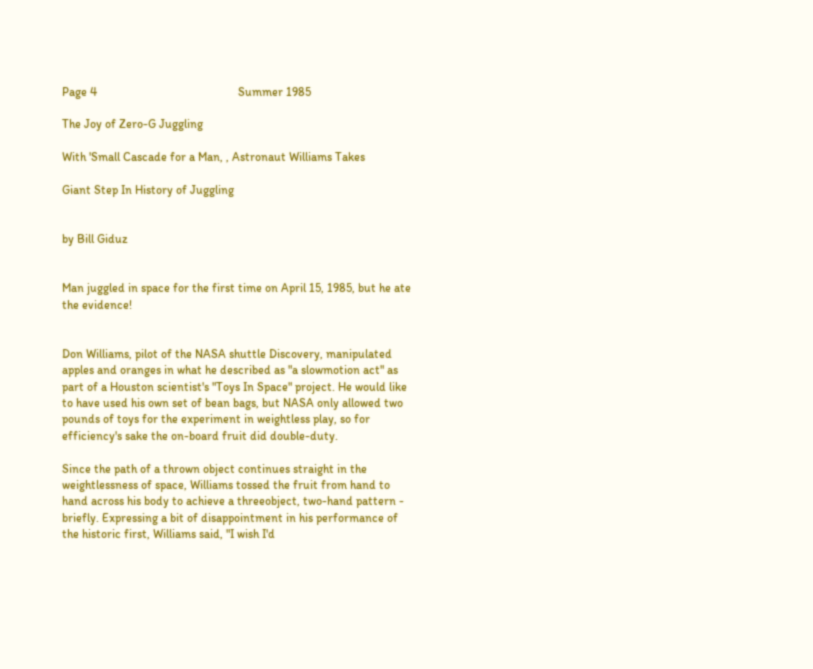Page 4                                               Summer 1985

The Joy of Zero-G Juggling

With 'Small Cascade for a Man, , Astronaut Williams Takes

Giant Step In History of Juggling


by Bill Giduz


Man juggled in space for the first time on April 15, 1985, but he ate the evidence!


Don Williams, pilot of the NASA shuttle Discovery, manipulated apples and oranges in what he described as "a slowmotion act" as part of a Houston scientist's "Toys In Space" project. He would like to have used his own set of bean bags, but NASA only allowed two pounds of toys for the experiment in weightless play, so for efficiency's sake the on-board fruit did double-duty.

Since the path of a thrown object continues straight in the weightlessness of space, Williams tossed the fruit from hand to hand across his body to achieve a threeobject, two-hand pattern - briefly. Expressing a bit of disappointment in his performance of the historic first, Williams said, "I wish I'd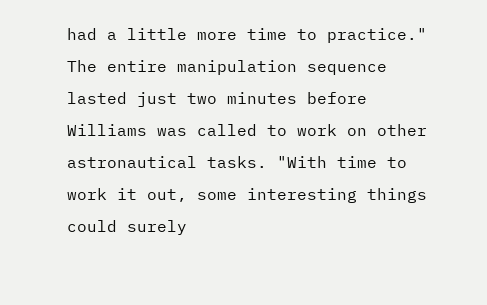had a little more time to practice." The entire manipulation sequence lasted just two minutes before Williams was called to work on other astronautical tasks. "With time to work it out, some interesting things could surely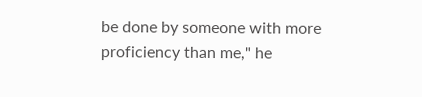be done by someone with more proficiency than me," he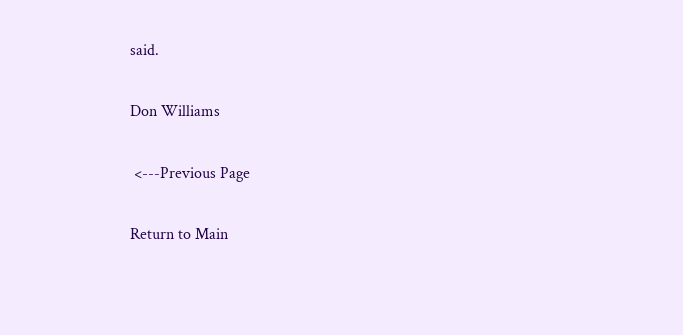said.

Don Williams

 <---Previous Page

Return to Main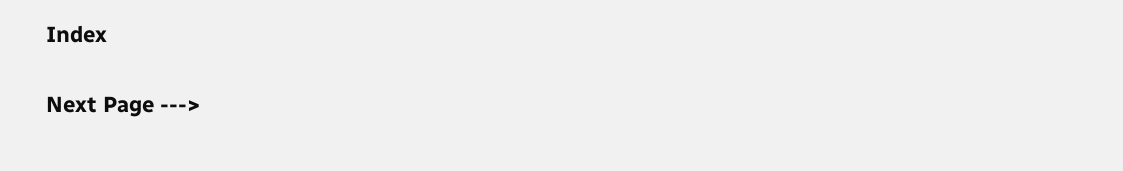Index

Next Page --->